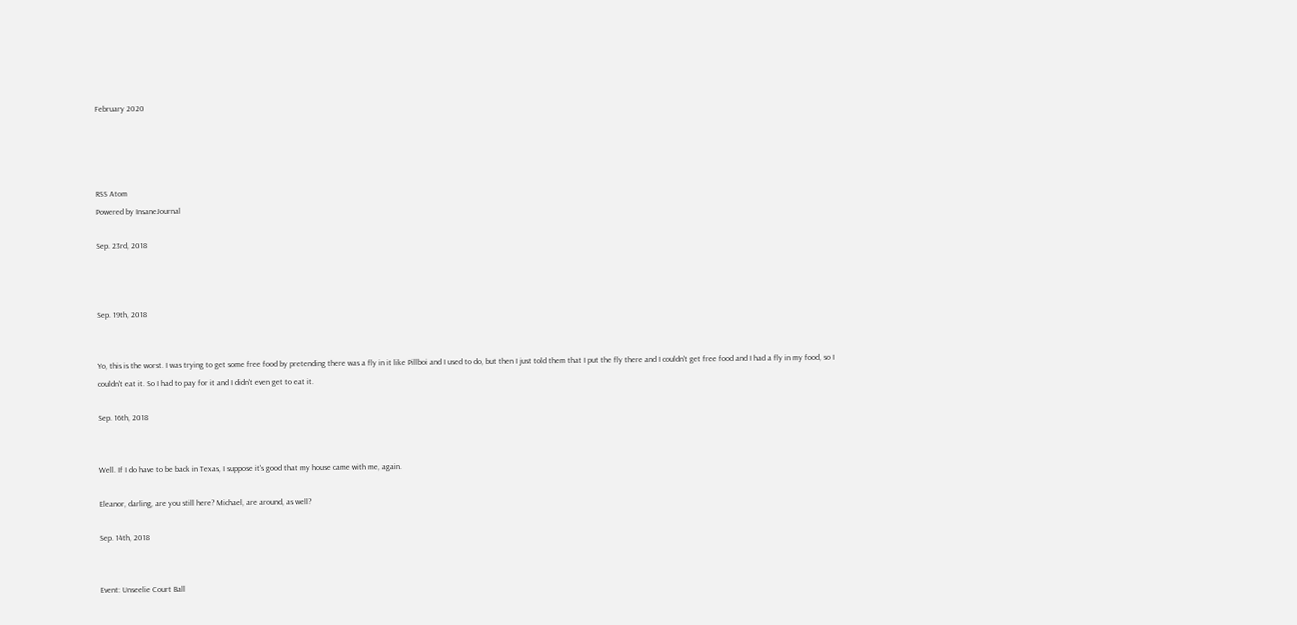February 2020




RSS Atom
Powered by InsaneJournal

Sep. 23rd, 2018



Sep. 19th, 2018


Yo, this is the worst. I was trying to get some free food by pretending there was a fly in it like Pillboi and I used to do, but then I just told them that I put the fly there and I couldn't get free food and I had a fly in my food, so I couldn't eat it. So I had to pay for it and I didn't even get to eat it.

Sep. 16th, 2018


Well. If I do have to be back in Texas, I suppose it's good that my house came with me, again.

Eleanor, darling, are you still here? Michael, are around, as well?

Sep. 14th, 2018


Event: Unseelie Court Ball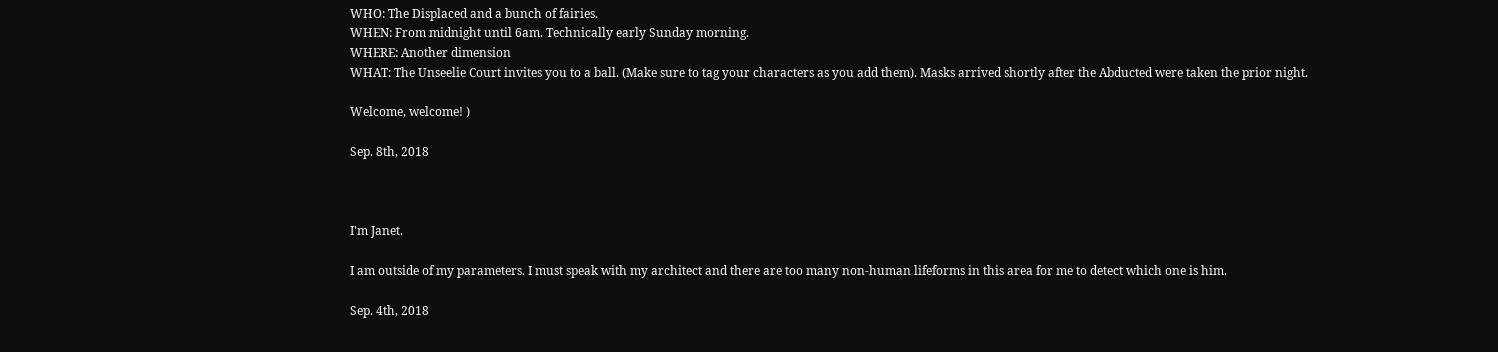WHO: The Displaced and a bunch of fairies.
WHEN: From midnight until 6am. Technically early Sunday morning.
WHERE: Another dimension
WHAT: The Unseelie Court invites you to a ball. (Make sure to tag your characters as you add them). Masks arrived shortly after the Abducted were taken the prior night.

Welcome, welcome! )

Sep. 8th, 2018



I'm Janet.

I am outside of my parameters. I must speak with my architect and there are too many non-human lifeforms in this area for me to detect which one is him.

Sep. 4th, 2018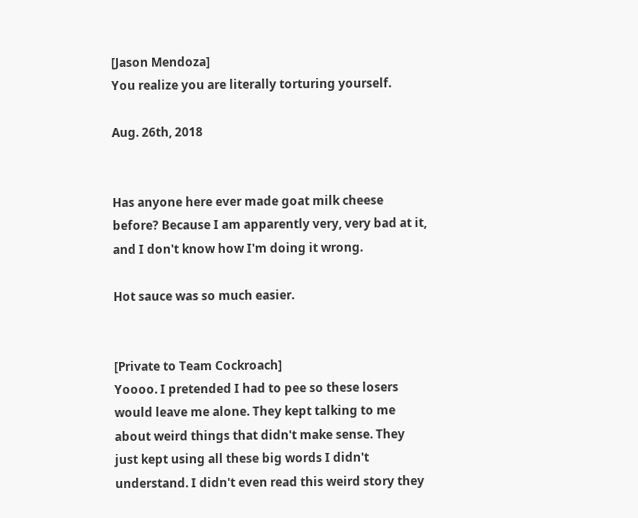[Jason Mendoza]
You realize you are literally torturing yourself.

Aug. 26th, 2018


Has anyone here ever made goat milk cheese before? Because I am apparently very, very bad at it, and I don't know how I'm doing it wrong.

Hot sauce was so much easier.


[Private to Team Cockroach]
Yoooo. I pretended I had to pee so these losers would leave me alone. They kept talking to me about weird things that didn't make sense. They just kept using all these big words I didn't understand. I didn't even read this weird story they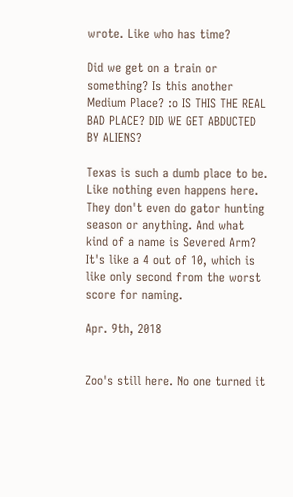wrote. Like who has time?

Did we get on a train or something? Is this another Medium Place? :o IS THIS THE REAL BAD PLACE? DID WE GET ABDUCTED BY ALIENS?

Texas is such a dumb place to be. Like nothing even happens here. They don't even do gator hunting season or anything. And what kind of a name is Severed Arm? It's like a 4 out of 10, which is like only second from the worst score for naming.

Apr. 9th, 2018


Zoo's still here. No one turned it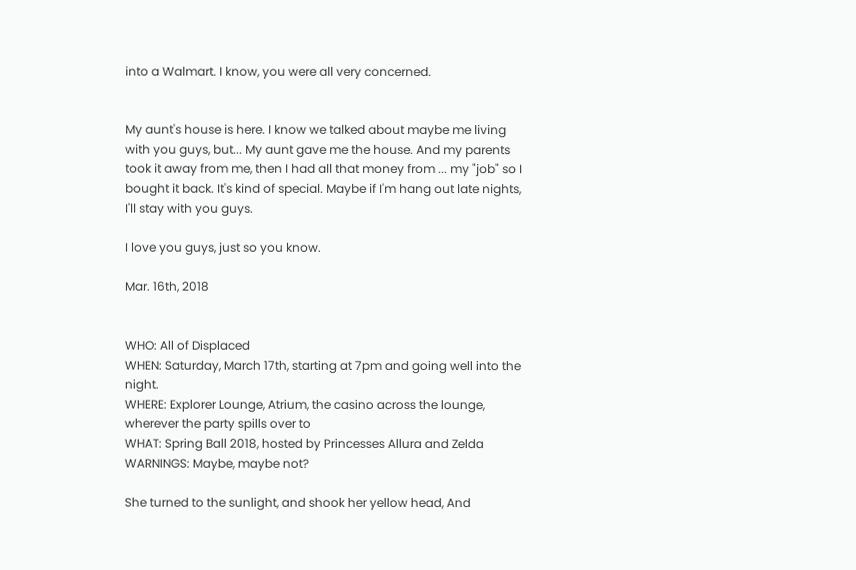into a Walmart. I know, you were all very concerned.


My aunt's house is here. I know we talked about maybe me living with you guys, but... My aunt gave me the house. And my parents took it away from me, then I had all that money from ... my "job" so I bought it back. It's kind of special. Maybe if I'm hang out late nights, I'll stay with you guys.

I love you guys, just so you know.

Mar. 16th, 2018


WHO: All of Displaced
WHEN: Saturday, March 17th, starting at 7pm and going well into the night.
WHERE: Explorer Lounge, Atrium, the casino across the lounge, wherever the party spills over to
WHAT: Spring Ball 2018, hosted by Princesses Allura and Zelda
WARNINGS: Maybe, maybe not?

She turned to the sunlight, and shook her yellow head, And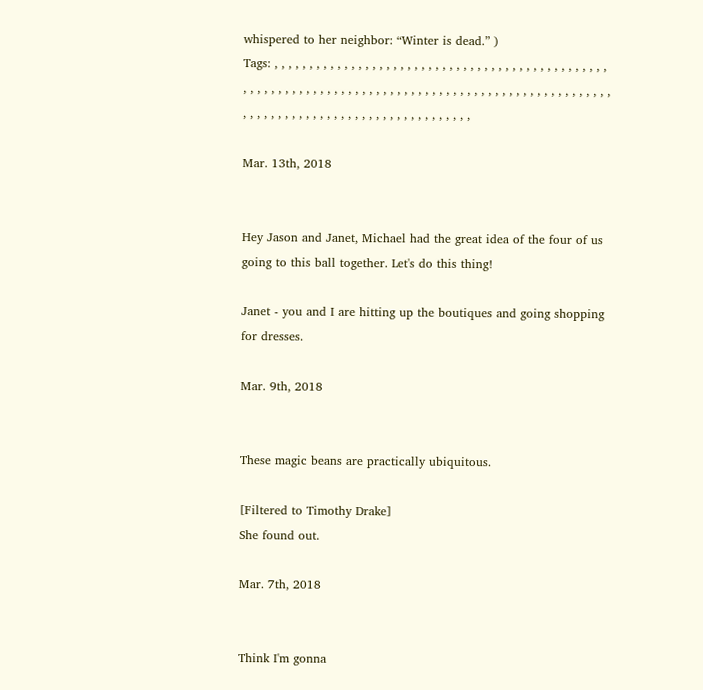whispered to her neighbor: “Winter is dead.” )
Tags: , , , , , , , , , , , , , , , , , , , , , , , , , , , , , , , , , , , , , , , , , , , , , , , , , , , , , , , , , , , , , , , , , , , , , , , , , , , , , , , , , , , , , , , , , , , , , , , , , , , , , , , , , , , , , , , , , , , , , , , , , , , , , , , , , , , , , ,

Mar. 13th, 2018


Hey Jason and Janet, Michael had the great idea of the four of us going to this ball together. Let's do this thing!

Janet - you and I are hitting up the boutiques and going shopping for dresses.

Mar. 9th, 2018


These magic beans are practically ubiquitous.

[Filtered to Timothy Drake]
She found out.

Mar. 7th, 2018


Think I'm gonna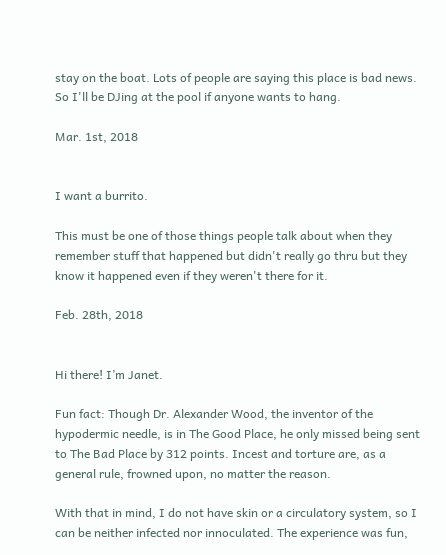stay on the boat. Lots of people are saying this place is bad news. So I'll be DJing at the pool if anyone wants to hang.

Mar. 1st, 2018


I want a burrito.

This must be one of those things people talk about when they remember stuff that happened but didn't really go thru but they know it happened even if they weren't there for it.

Feb. 28th, 2018


Hi there! I’m Janet.

Fun fact: Though Dr. Alexander Wood, the inventor of the hypodermic needle, is in The Good Place, he only missed being sent to The Bad Place by 312 points. Incest and torture are, as a general rule, frowned upon, no matter the reason.

With that in mind, I do not have skin or a circulatory system, so I can be neither infected nor innoculated. The experience was fun,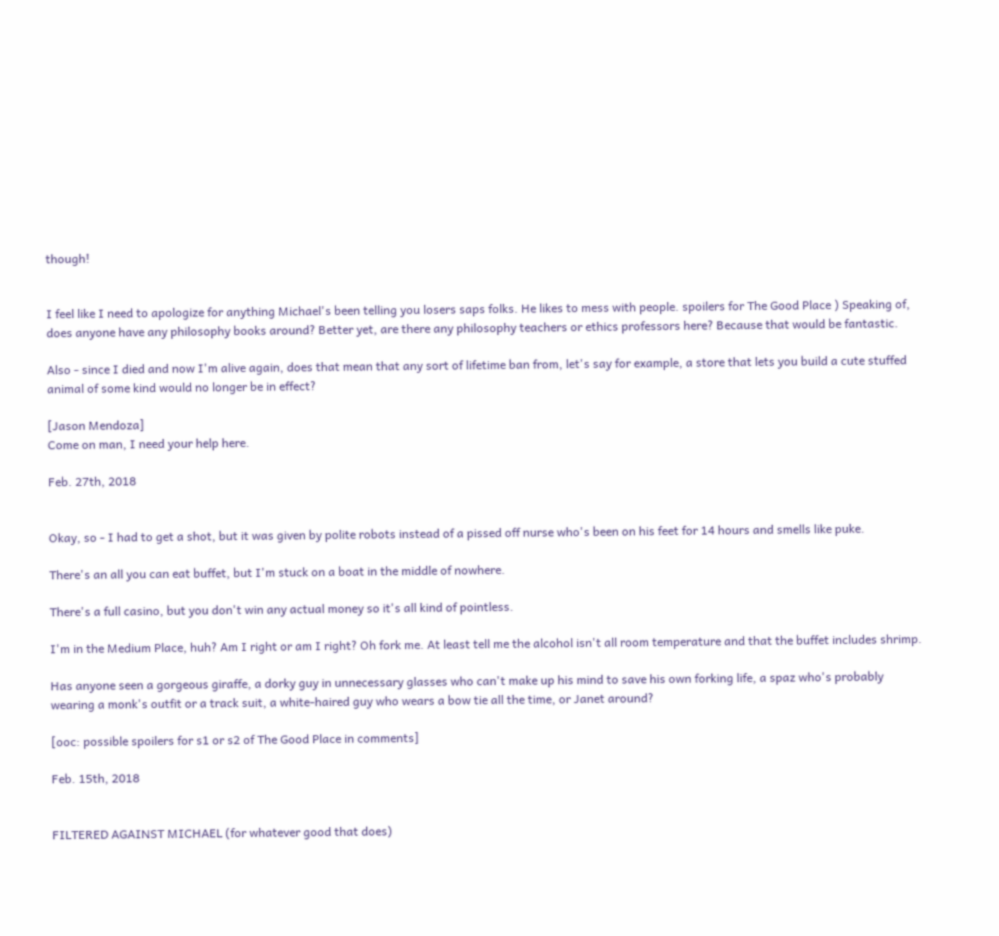though!


I feel like I need to apologize for anything Michael's been telling you losers saps folks. He likes to mess with people. spoilers for The Good Place ) Speaking of, does anyone have any philosophy books around? Better yet, are there any philosophy teachers or ethics professors here? Because that would be fantastic.

Also - since I died and now I'm alive again, does that mean that any sort of lifetime ban from, let's say for example, a store that lets you build a cute stuffed animal of some kind would no longer be in effect?

[Jason Mendoza]
Come on man, I need your help here.

Feb. 27th, 2018


Okay, so - I had to get a shot, but it was given by polite robots instead of a pissed off nurse who's been on his feet for 14 hours and smells like puke.

There's an all you can eat buffet, but I'm stuck on a boat in the middle of nowhere.

There's a full casino, but you don't win any actual money so it's all kind of pointless.

I'm in the Medium Place, huh? Am I right or am I right? Oh fork me. At least tell me the alcohol isn't all room temperature and that the buffet includes shrimp.

Has anyone seen a gorgeous giraffe, a dorky guy in unnecessary glasses who can't make up his mind to save his own forking life, a spaz who's probably wearing a monk's outfit or a track suit, a white-haired guy who wears a bow tie all the time, or Janet around?

[ooc: possible spoilers for s1 or s2 of The Good Place in comments]

Feb. 15th, 2018


FILTERED AGAINST MICHAEL (for whatever good that does)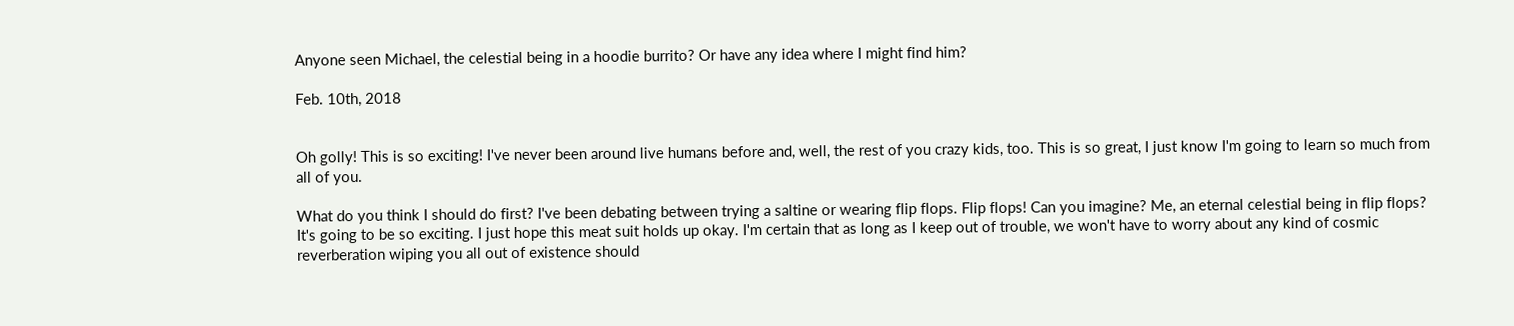Anyone seen Michael, the celestial being in a hoodie burrito? Or have any idea where I might find him?

Feb. 10th, 2018


Oh golly! This is so exciting! I've never been around live humans before and, well, the rest of you crazy kids, too. This is so great, I just know I'm going to learn so much from all of you.

What do you think I should do first? I've been debating between trying a saltine or wearing flip flops. Flip flops! Can you imagine? Me, an eternal celestial being in flip flops? It's going to be so exciting. I just hope this meat suit holds up okay. I'm certain that as long as I keep out of trouble, we won't have to worry about any kind of cosmic reverberation wiping you all out of existence should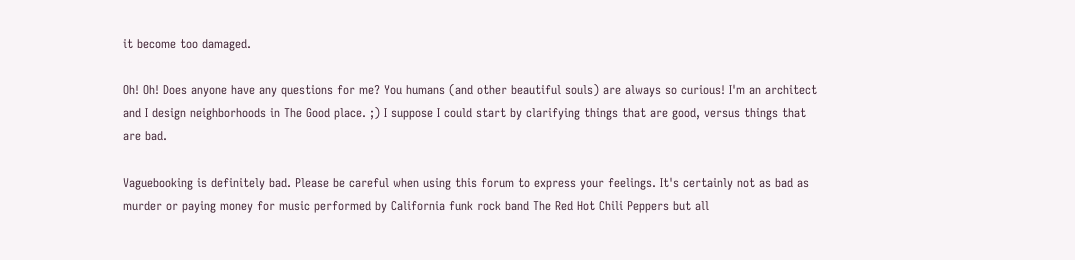it become too damaged.

Oh! Oh! Does anyone have any questions for me? You humans (and other beautiful souls) are always so curious! I'm an architect and I design neighborhoods in The Good place. ;) I suppose I could start by clarifying things that are good, versus things that are bad.

Vaguebooking is definitely bad. Please be careful when using this forum to express your feelings. It's certainly not as bad as murder or paying money for music performed by California funk rock band The Red Hot Chili Peppers but all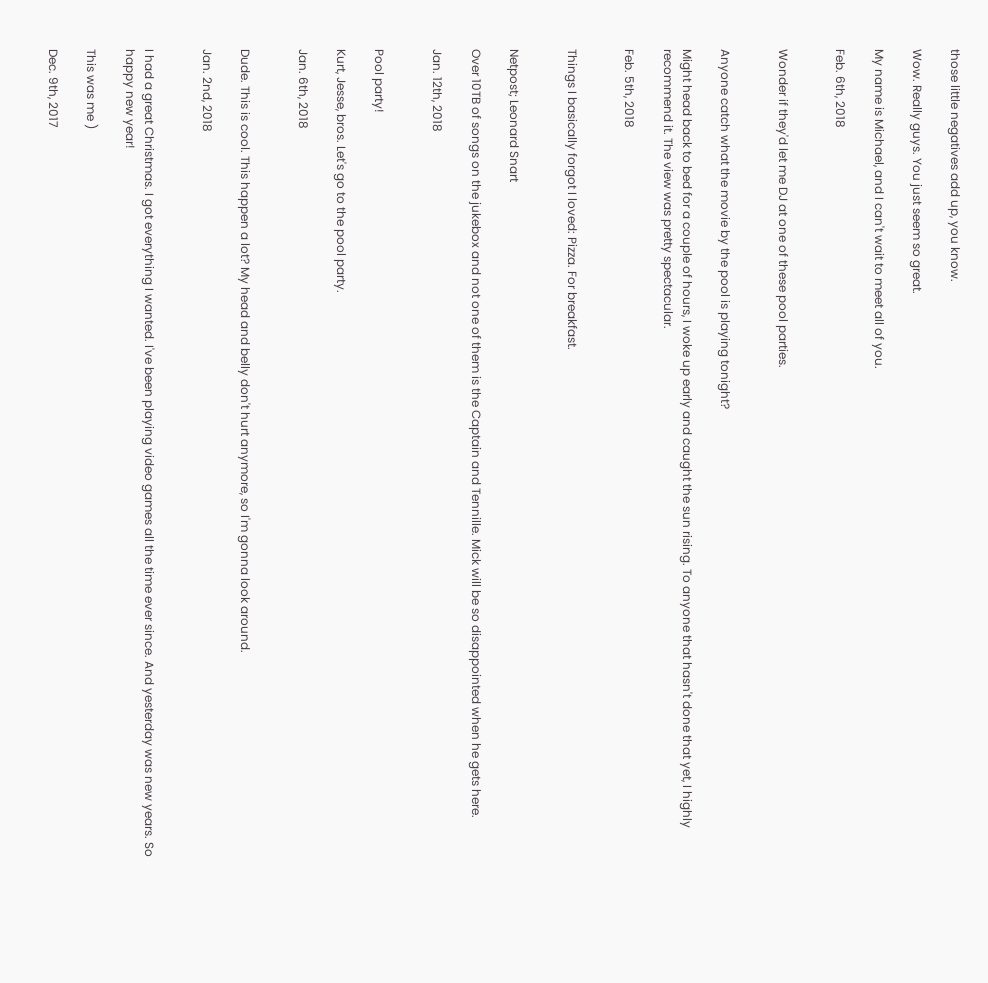those little negatives add up, you know.

Wow. Really guys. You just seem so great.

My name is Michael, and I can't wait to meet all of you.

Feb. 6th, 2018


Wonder if they'd let me DJ at one of these pool parties.


Anyone catch what the movie by the pool is playing tonight?

Might head back to bed for a couple of hours, I woke up early and caught the sun rising. To anyone that hasn't done that yet, I highly recommend it. The view was pretty spectacular.

Feb. 5th, 2018


Things I basically forgot I loved: Pizza. For breakfast.


Netpost; Leonard Snart

Over 10TB of songs on the jukebox and not one of them is the Captain and Tennille. Mick will be so disappointed when he gets here.

Jan. 12th, 2018


Pool party!

Kurt, Jesse, bros. Let's go to the pool party.

Jan. 6th, 2018


Dude. This is cool. This happen a lot? My head and belly don't hurt anymore, so I'm gonna look around.

Jan. 2nd, 2018


I had a great Christmas. I got everything I wanted. I've been playing video games all the time ever since. And yesterday was new years. So happy new year!

This was me )

Dec. 9th, 2017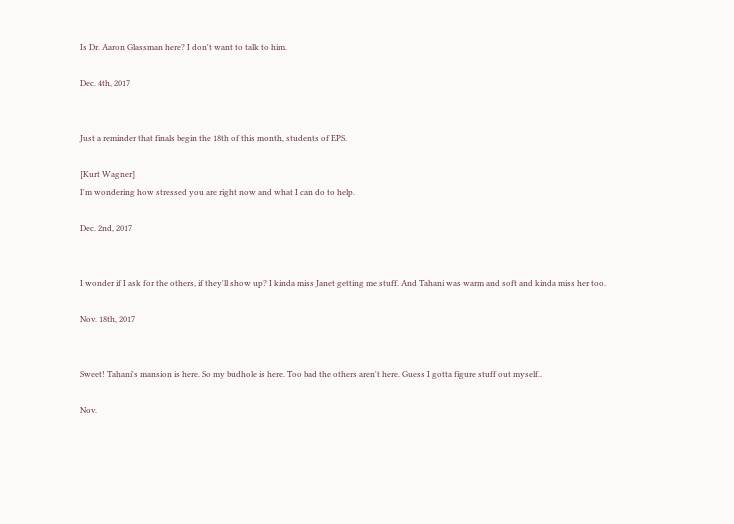Is Dr. Aaron Glassman here? I don't want to talk to him.

Dec. 4th, 2017


Just a reminder that finals begin the 18th of this month, students of EPS.

[Kurt Wagner]
I'm wondering how stressed you are right now and what I can do to help.

Dec. 2nd, 2017


I wonder if I ask for the others, if they'll show up? I kinda miss Janet getting me stuff. And Tahani was warm and soft and kinda miss her too.

Nov. 18th, 2017


Sweet! Tahani's mansion is here. So my budhole is here. Too bad the others aren't here. Guess I gotta figure stuff out myself..

Nov.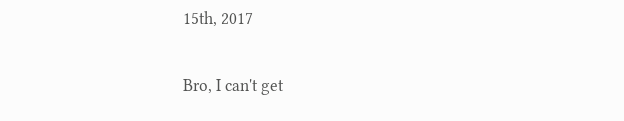15th, 2017


Bro, I can't get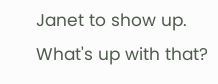Janet to show up. What's up with that?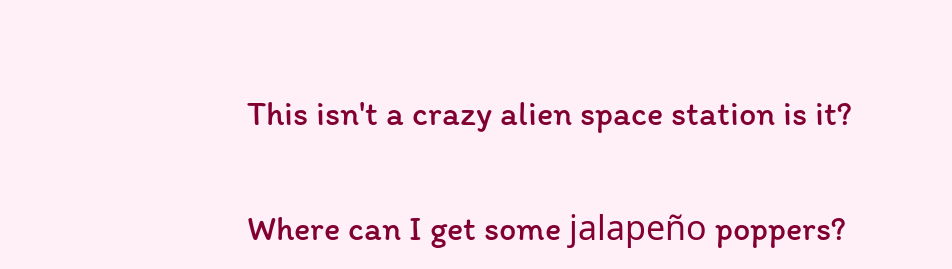This isn't a crazy alien space station is it?

Where can I get some jalapeño poppers?